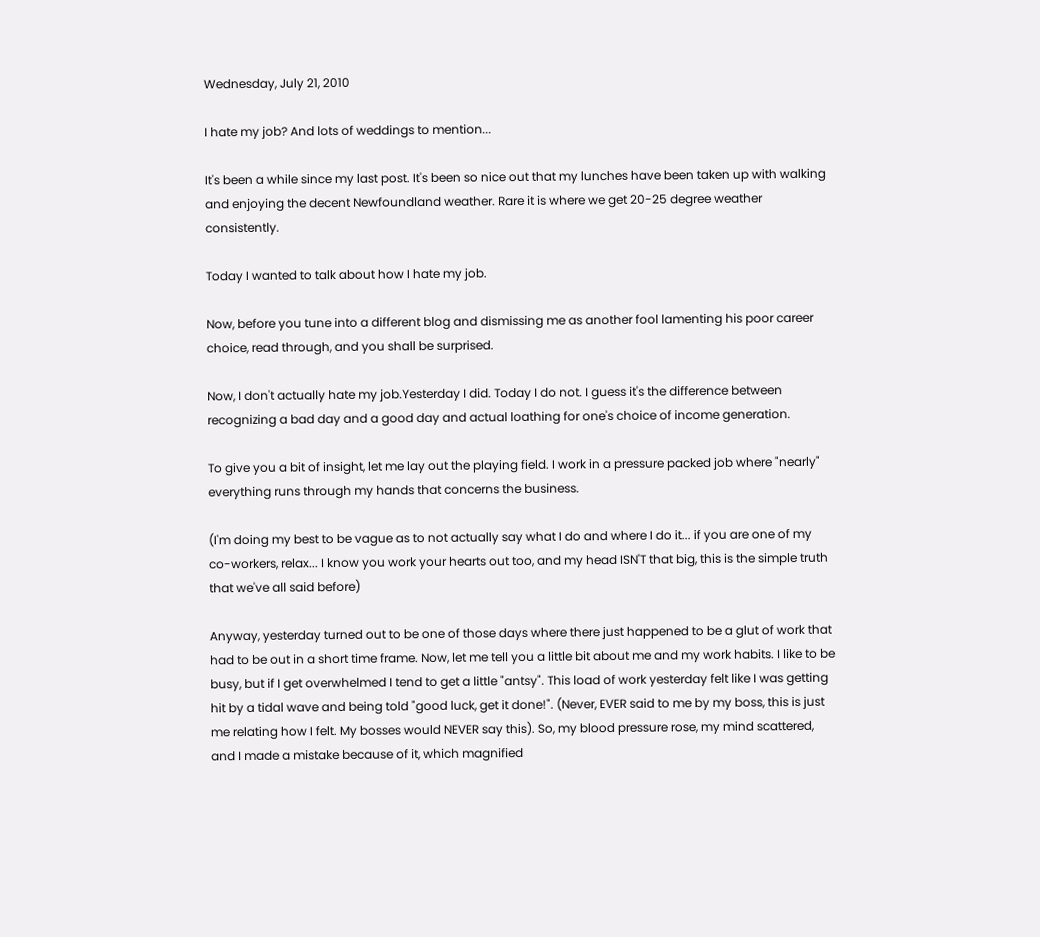Wednesday, July 21, 2010

I hate my job? And lots of weddings to mention...

It's been a while since my last post. It's been so nice out that my lunches have been taken up with walking and enjoying the decent Newfoundland weather. Rare it is where we get 20-25 degree weather consistently.

Today I wanted to talk about how I hate my job.

Now, before you tune into a different blog and dismissing me as another fool lamenting his poor career choice, read through, and you shall be surprised.

Now, I don't actually hate my job.Yesterday I did. Today I do not. I guess it's the difference between recognizing a bad day and a good day and actual loathing for one's choice of income generation.

To give you a bit of insight, let me lay out the playing field. I work in a pressure packed job where "nearly" everything runs through my hands that concerns the business.

(I'm doing my best to be vague as to not actually say what I do and where I do it... if you are one of my co-workers, relax... I know you work your hearts out too, and my head ISN'T that big, this is the simple truth that we've all said before)

Anyway, yesterday turned out to be one of those days where there just happened to be a glut of work that had to be out in a short time frame. Now, let me tell you a little bit about me and my work habits. I like to be busy, but if I get overwhelmed I tend to get a little "antsy". This load of work yesterday felt like I was getting hit by a tidal wave and being told "good luck, get it done!". (Never, EVER said to me by my boss, this is just me relating how I felt. My bosses would NEVER say this). So, my blood pressure rose, my mind scattered, and I made a mistake because of it, which magnified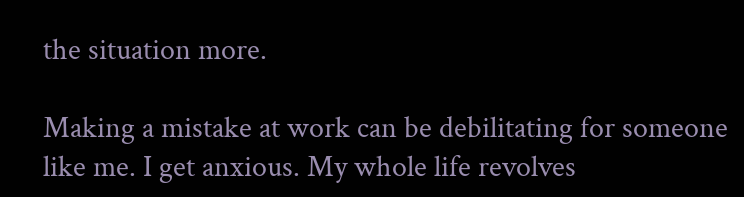the situation more.

Making a mistake at work can be debilitating for someone like me. I get anxious. My whole life revolves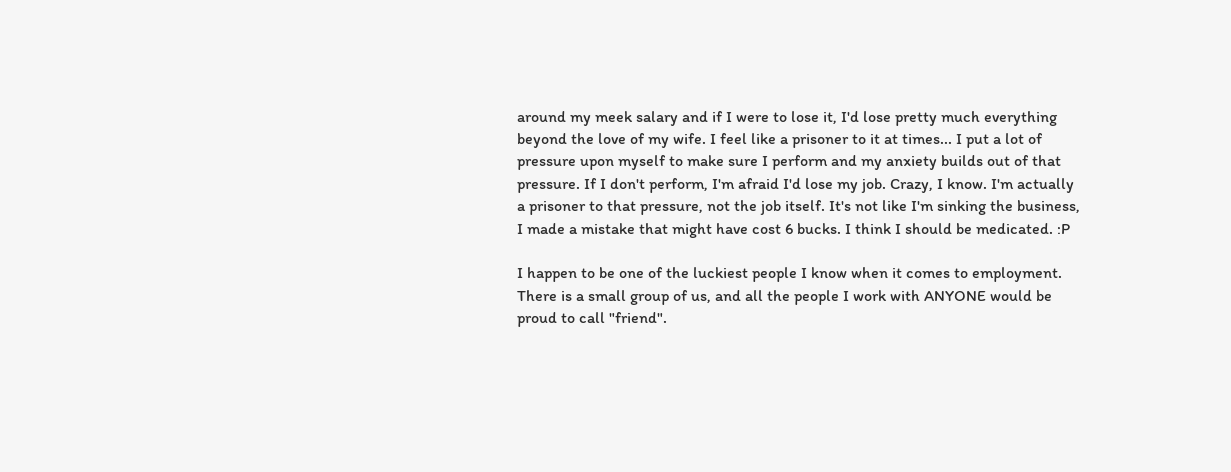around my meek salary and if I were to lose it, I'd lose pretty much everything beyond the love of my wife. I feel like a prisoner to it at times... I put a lot of pressure upon myself to make sure I perform and my anxiety builds out of that pressure. If I don't perform, I'm afraid I'd lose my job. Crazy, I know. I'm actually a prisoner to that pressure, not the job itself. It's not like I'm sinking the business, I made a mistake that might have cost 6 bucks. I think I should be medicated. :P

I happen to be one of the luckiest people I know when it comes to employment. There is a small group of us, and all the people I work with ANYONE would be proud to call "friend".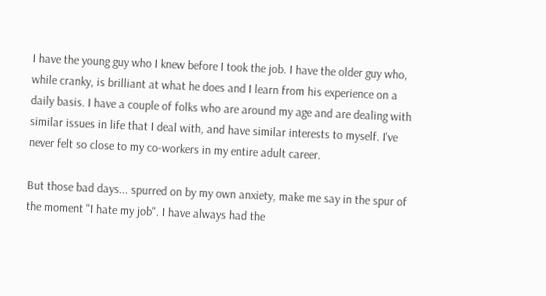I have the young guy who I knew before I took the job. I have the older guy who, while cranky, is brilliant at what he does and I learn from his experience on a daily basis. I have a couple of folks who are around my age and are dealing with similar issues in life that I deal with, and have similar interests to myself. I've never felt so close to my co-workers in my entire adult career.

But those bad days... spurred on by my own anxiety, make me say in the spur of the moment "I hate my job". I have always had the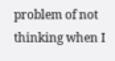problem of not thinking when I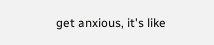get anxious, it's like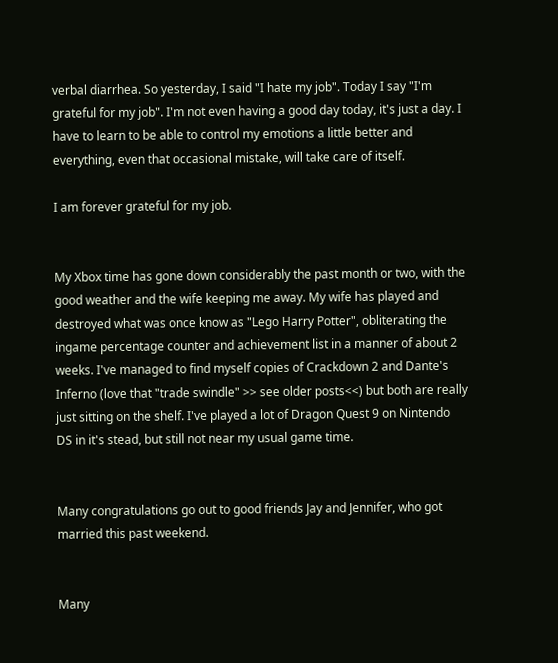verbal diarrhea. So yesterday, I said "I hate my job". Today I say "I'm grateful for my job". I'm not even having a good day today, it's just a day. I have to learn to be able to control my emotions a little better and everything, even that occasional mistake, will take care of itself.

I am forever grateful for my job.


My Xbox time has gone down considerably the past month or two, with the good weather and the wife keeping me away. My wife has played and destroyed what was once know as "Lego Harry Potter", obliterating the ingame percentage counter and achievement list in a manner of about 2 weeks. I've managed to find myself copies of Crackdown 2 and Dante's Inferno (love that "trade swindle" >> see older posts<<) but both are really just sitting on the shelf. I've played a lot of Dragon Quest 9 on Nintendo DS in it's stead, but still not near my usual game time.


Many congratulations go out to good friends Jay and Jennifer, who got married this past weekend.


Many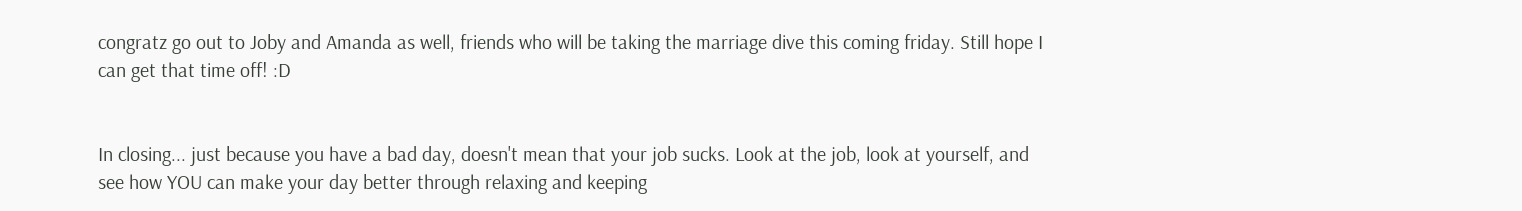congratz go out to Joby and Amanda as well, friends who will be taking the marriage dive this coming friday. Still hope I can get that time off! :D


In closing... just because you have a bad day, doesn't mean that your job sucks. Look at the job, look at yourself, and see how YOU can make your day better through relaxing and keeping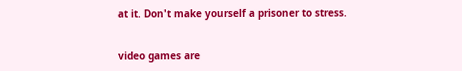at it. Don't make yourself a prisoner to stress.


video games are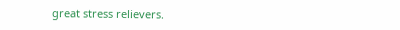great stress relievers.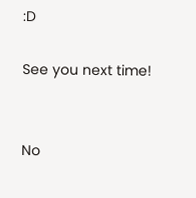:D

See you next time!


No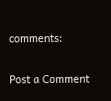comments:

Post a Comment